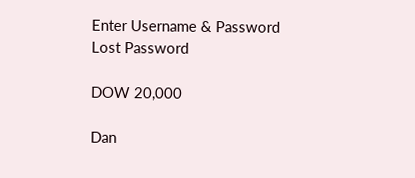Enter Username & Password
Lost Password

DOW 20,000

Dan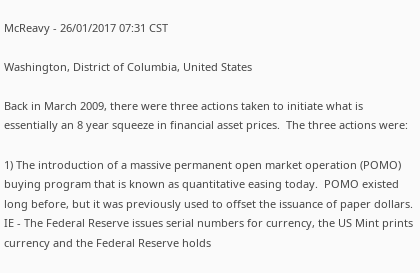McReavy - 26/01/2017 07:31 CST

Washington, District of Columbia, United States

Back in March 2009, there were three actions taken to initiate what is essentially an 8 year squeeze in financial asset prices.  The three actions were:

1) The introduction of a massive permanent open market operation (POMO) buying program that is known as quantitative easing today.  POMO existed long before, but it was previously used to offset the issuance of paper dollars.  IE - The Federal Reserve issues serial numbers for currency, the US Mint prints currency and the Federal Reserve holds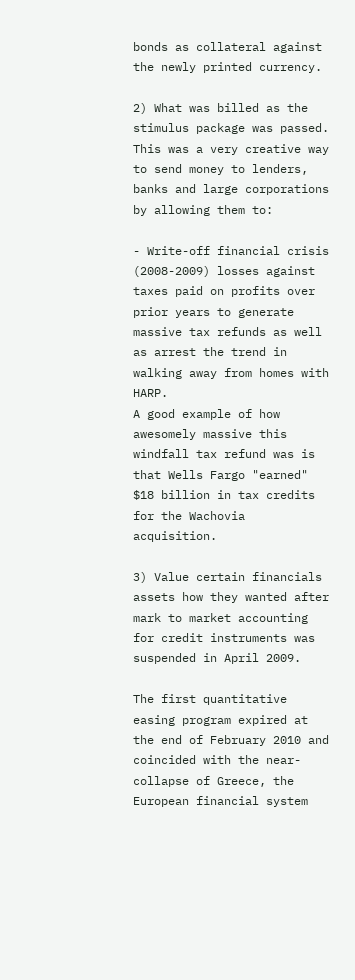bonds as collateral against the newly printed currency.

2) What was billed as the stimulus package was passed.  This was a very creative way to send money to lenders, banks and large corporations by allowing them to:

- Write-off financial crisis (2008-2009) losses against taxes paid on profits over prior years to generate massive tax refunds as well as arrest the trend in walking away from homes with HARP.
A good example of how awesomely massive this windfall tax refund was is that Wells Fargo "earned" $18 billion in tax credits for the Wachovia acquisition.

3) Value certain financials assets how they wanted after mark to market accounting for credit instruments was suspended in April 2009.

The first quantitative easing program expired at the end of February 2010 and coincided with the near-collapse of Greece, the European financial system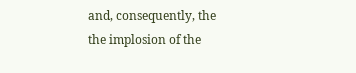and, consequently, the the implosion of the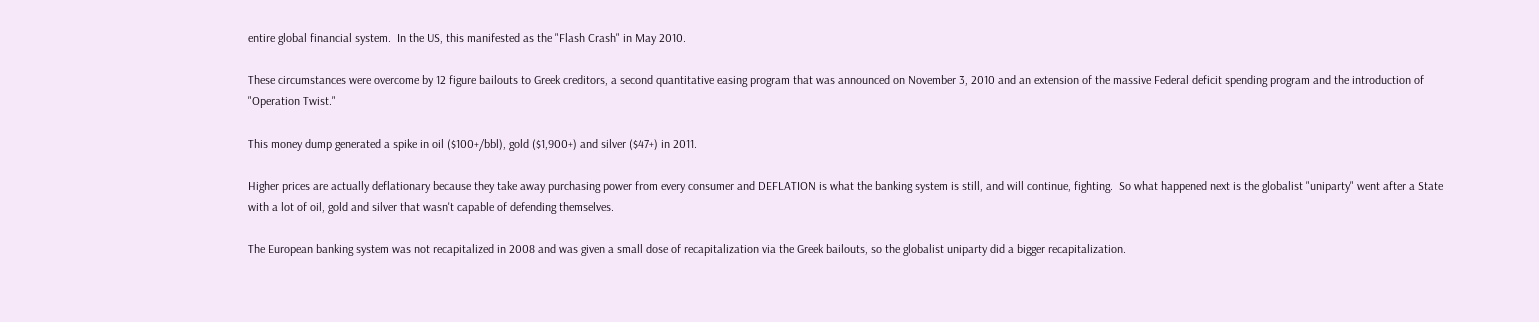entire global financial system.  In the US, this manifested as the "Flash Crash" in May 2010.

These circumstances were overcome by 12 figure bailouts to Greek creditors, a second quantitative easing program that was announced on November 3, 2010 and an extension of the massive Federal deficit spending program and the introduction of "Operation Twist."

This money dump generated a spike in oil ($100+/bbl), gold ($1,900+) and silver ($47+) in 2011.

Higher prices are actually deflationary because they take away purchasing power from every consumer and DEFLATION is what the banking system is still, and will continue, fighting.  So what happened next is the globalist "uniparty" went after a State with a lot of oil, gold and silver that wasn't capable of defending themselves.

The European banking system was not recapitalized in 2008 and was given a small dose of recapitalization via the Greek bailouts, so the globalist uniparty did a bigger recapitalization.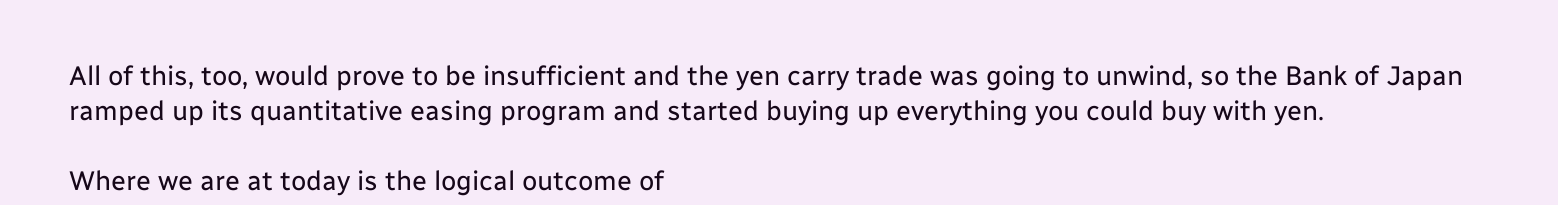All of this, too, would prove to be insufficient and the yen carry trade was going to unwind, so the Bank of Japan ramped up its quantitative easing program and started buying up everything you could buy with yen.

Where we are at today is the logical outcome of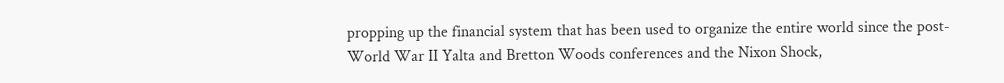propping up the financial system that has been used to organize the entire world since the post-World War II Yalta and Bretton Woods conferences and the Nixon Shock,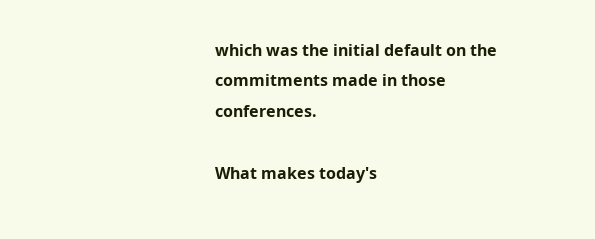which was the initial default on the commitments made in those conferences.

What makes today's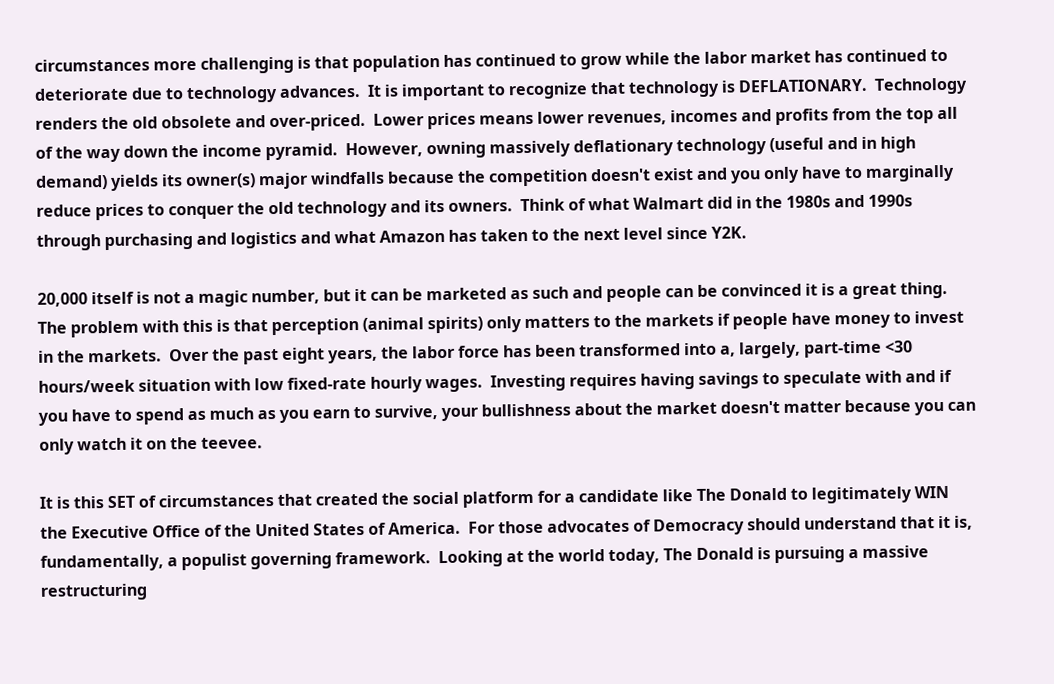circumstances more challenging is that population has continued to grow while the labor market has continued to deteriorate due to technology advances.  It is important to recognize that technology is DEFLATIONARY.  Technology renders the old obsolete and over-priced.  Lower prices means lower revenues, incomes and profits from the top all of the way down the income pyramid.  However, owning massively deflationary technology (useful and in high demand) yields its owner(s) major windfalls because the competition doesn't exist and you only have to marginally reduce prices to conquer the old technology and its owners.  Think of what Walmart did in the 1980s and 1990s through purchasing and logistics and what Amazon has taken to the next level since Y2K.

20,000 itself is not a magic number, but it can be marketed as such and people can be convinced it is a great thing.  The problem with this is that perception (animal spirits) only matters to the markets if people have money to invest in the markets.  Over the past eight years, the labor force has been transformed into a, largely, part-time <30 hours/week situation with low fixed-rate hourly wages.  Investing requires having savings to speculate with and if you have to spend as much as you earn to survive, your bullishness about the market doesn't matter because you can only watch it on the teevee.

It is this SET of circumstances that created the social platform for a candidate like The Donald to legitimately WIN the Executive Office of the United States of America.  For those advocates of Democracy should understand that it is, fundamentally, a populist governing framework.  Looking at the world today, The Donald is pursuing a massive restructuring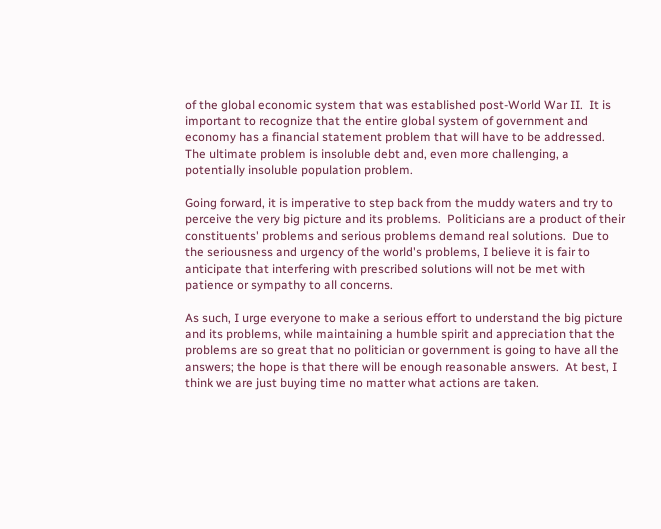of the global economic system that was established post-World War II.  It is important to recognize that the entire global system of government and economy has a financial statement problem that will have to be addressed.  The ultimate problem is insoluble debt and, even more challenging, a potentially insoluble population problem.

Going forward, it is imperative to step back from the muddy waters and try to perceive the very big picture and its problems.  Politicians are a product of their constituents' problems and serious problems demand real solutions.  Due to the seriousness and urgency of the world's problems, I believe it is fair to anticipate that interfering with prescribed solutions will not be met with patience or sympathy to all concerns.

As such, I urge everyone to make a serious effort to understand the big picture and its problems, while maintaining a humble spirit and appreciation that the problems are so great that no politician or government is going to have all the answers; the hope is that there will be enough reasonable answers.  At best, I think we are just buying time no matter what actions are taken.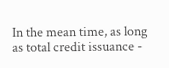In the mean time, as long as total credit issuance -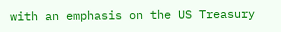with an emphasis on the US Treasury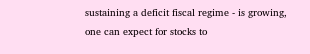sustaining a deficit fiscal regime - is growing, one can expect for stocks to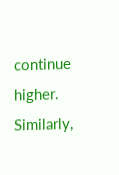continue higher.  Similarly,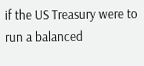if the US Treasury were to run a balanced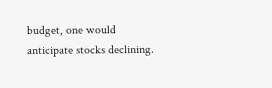budget, one would anticipate stocks declining.